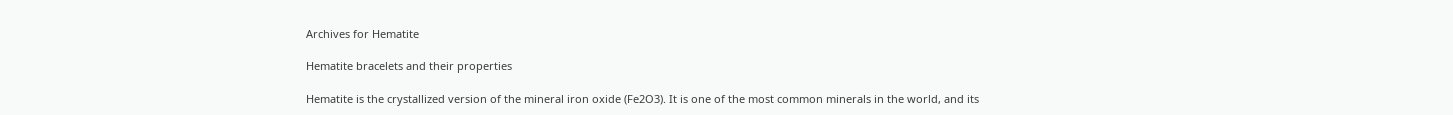Archives for Hematite

Hematite bracelets and their properties

Hematite is the crystallized version of the mineral iron oxide (Fe2O3). It is one of the most common minerals in the world, and its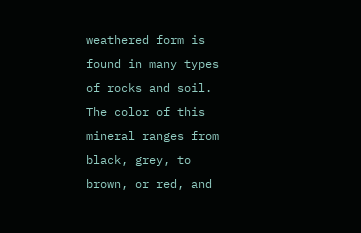weathered form is found in many types of rocks and soil. The color of this mineral ranges from black, grey, to brown, or red, and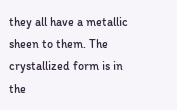they all have a metallic sheen to them. The crystallized form is in the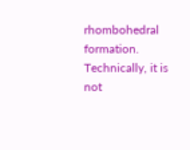rhombohedral formation. Technically, it is not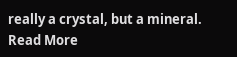really a crystal, but a mineral.
Read More